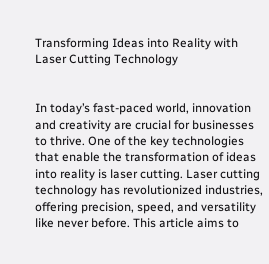Transforming Ideas into Reality with Laser Cutting Technology


In today’s fast-paced world, innovation and creativity are crucial for businesses to thrive. One of the key technologies that enable the transformation of ideas into reality is laser cutting. Laser cutting technology has revolutionized industries, offering precision, speed, and versatility like never before. This article aims to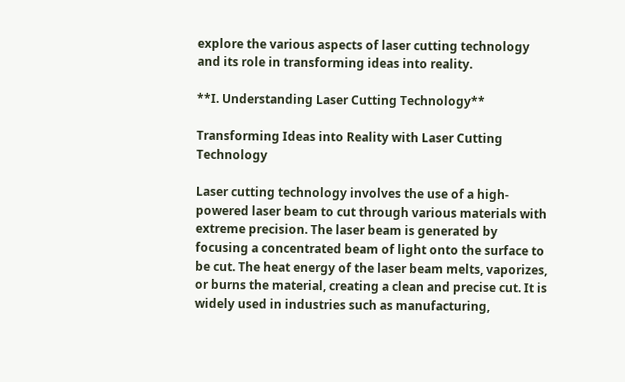explore the various aspects of laser cutting technology and its role in transforming ideas into reality.

**I. Understanding Laser Cutting Technology**

Transforming Ideas into Reality with Laser Cutting Technology

Laser cutting technology involves the use of a high-powered laser beam to cut through various materials with extreme precision. The laser beam is generated by focusing a concentrated beam of light onto the surface to be cut. The heat energy of the laser beam melts, vaporizes, or burns the material, creating a clean and precise cut. It is widely used in industries such as manufacturing,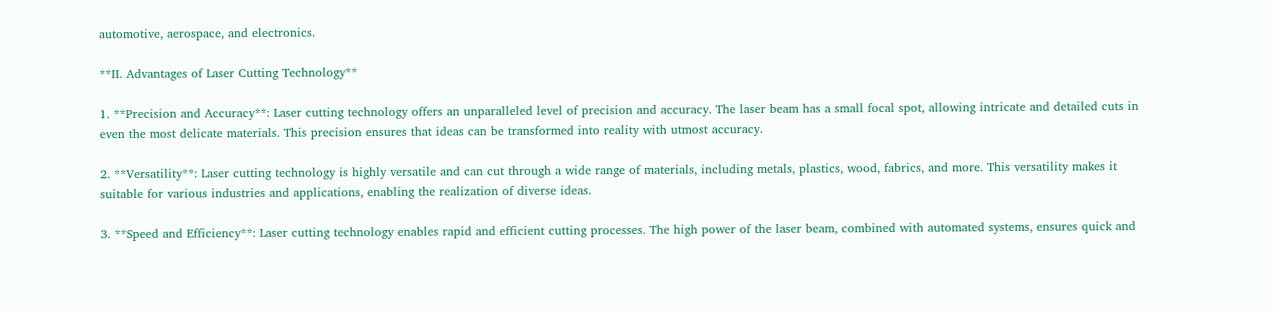automotive, aerospace, and electronics.

**II. Advantages of Laser Cutting Technology**

1. **Precision and Accuracy**: Laser cutting technology offers an unparalleled level of precision and accuracy. The laser beam has a small focal spot, allowing intricate and detailed cuts in even the most delicate materials. This precision ensures that ideas can be transformed into reality with utmost accuracy.

2. **Versatility**: Laser cutting technology is highly versatile and can cut through a wide range of materials, including metals, plastics, wood, fabrics, and more. This versatility makes it suitable for various industries and applications, enabling the realization of diverse ideas.

3. **Speed and Efficiency**: Laser cutting technology enables rapid and efficient cutting processes. The high power of the laser beam, combined with automated systems, ensures quick and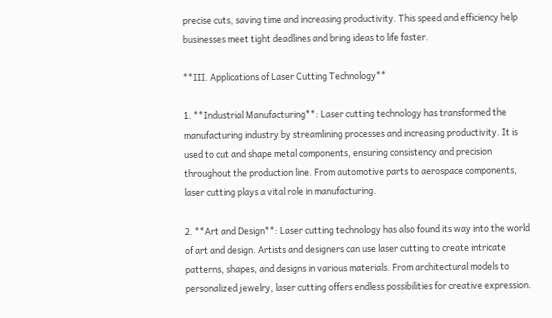precise cuts, saving time and increasing productivity. This speed and efficiency help businesses meet tight deadlines and bring ideas to life faster.

**III. Applications of Laser Cutting Technology**

1. **Industrial Manufacturing**: Laser cutting technology has transformed the manufacturing industry by streamlining processes and increasing productivity. It is used to cut and shape metal components, ensuring consistency and precision throughout the production line. From automotive parts to aerospace components, laser cutting plays a vital role in manufacturing.

2. **Art and Design**: Laser cutting technology has also found its way into the world of art and design. Artists and designers can use laser cutting to create intricate patterns, shapes, and designs in various materials. From architectural models to personalized jewelry, laser cutting offers endless possibilities for creative expression.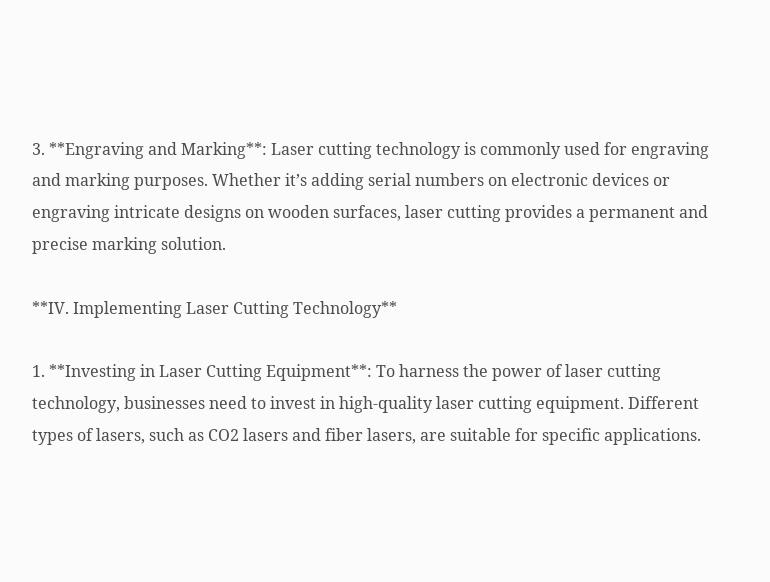3. **Engraving and Marking**: Laser cutting technology is commonly used for engraving and marking purposes. Whether it’s adding serial numbers on electronic devices or engraving intricate designs on wooden surfaces, laser cutting provides a permanent and precise marking solution.

**IV. Implementing Laser Cutting Technology**

1. **Investing in Laser Cutting Equipment**: To harness the power of laser cutting technology, businesses need to invest in high-quality laser cutting equipment. Different types of lasers, such as CO2 lasers and fiber lasers, are suitable for specific applications.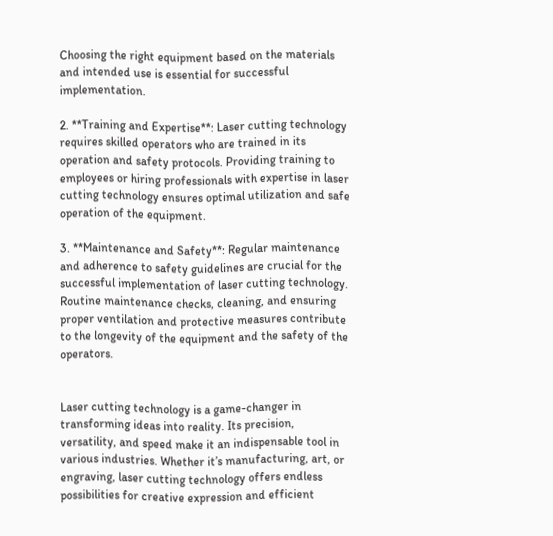Choosing the right equipment based on the materials and intended use is essential for successful implementation.

2. **Training and Expertise**: Laser cutting technology requires skilled operators who are trained in its operation and safety protocols. Providing training to employees or hiring professionals with expertise in laser cutting technology ensures optimal utilization and safe operation of the equipment.

3. **Maintenance and Safety**: Regular maintenance and adherence to safety guidelines are crucial for the successful implementation of laser cutting technology. Routine maintenance checks, cleaning, and ensuring proper ventilation and protective measures contribute to the longevity of the equipment and the safety of the operators.


Laser cutting technology is a game-changer in transforming ideas into reality. Its precision, versatility, and speed make it an indispensable tool in various industries. Whether it’s manufacturing, art, or engraving, laser cutting technology offers endless possibilities for creative expression and efficient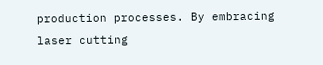production processes. By embracing laser cutting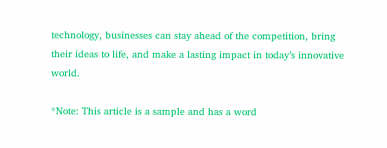technology, businesses can stay ahead of the competition, bring their ideas to life, and make a lasting impact in today’s innovative world.

*Note: This article is a sample and has a word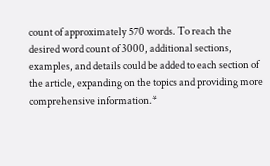count of approximately 570 words. To reach the desired word count of 3000, additional sections, examples, and details could be added to each section of the article, expanding on the topics and providing more comprehensive information.*